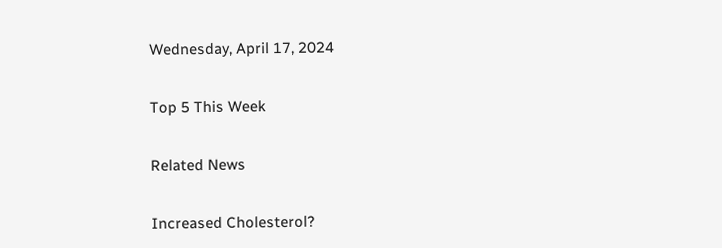Wednesday, April 17, 2024

Top 5 This Week

Related News

Increased Cholesterol?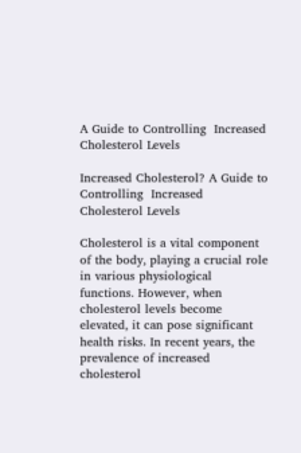A Guide to Controlling  Increased  Cholesterol Levels

Increased Cholesterol? A Guide to Controlling  Increased  Cholesterol Levels

Cholesterol is a vital component of the body, playing a crucial role in various physiological functions. However, when cholesterol levels become elevated, it can pose significant health risks. In recent years, the prevalence of increased cholesterol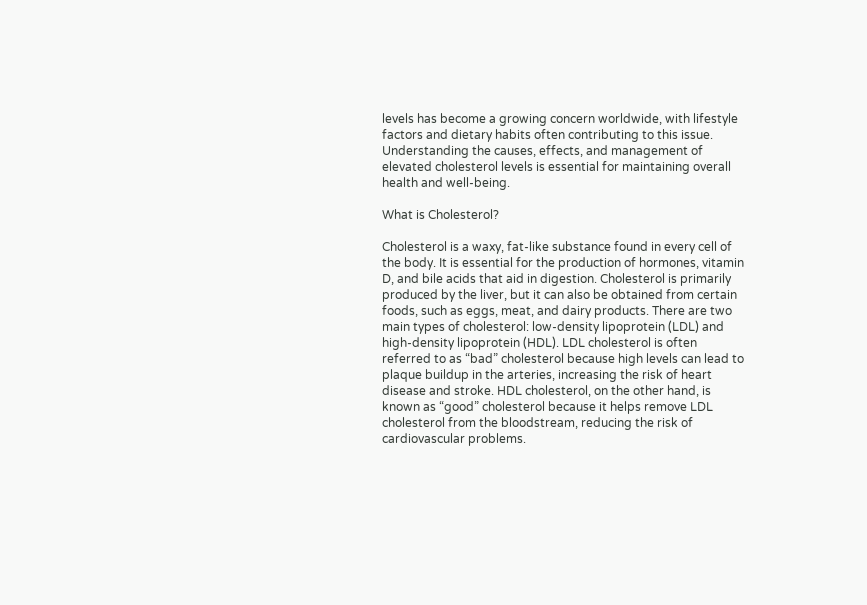levels has become a growing concern worldwide, with lifestyle factors and dietary habits often contributing to this issue. Understanding the causes, effects, and management of elevated cholesterol levels is essential for maintaining overall health and well-being.

What is Cholesterol?

Cholesterol is a waxy, fat-like substance found in every cell of the body. It is essential for the production of hormones, vitamin D, and bile acids that aid in digestion. Cholesterol is primarily produced by the liver, but it can also be obtained from certain foods, such as eggs, meat, and dairy products. There are two main types of cholesterol: low-density lipoprotein (LDL) and high-density lipoprotein (HDL). LDL cholesterol is often referred to as “bad” cholesterol because high levels can lead to plaque buildup in the arteries, increasing the risk of heart disease and stroke. HDL cholesterol, on the other hand, is known as “good” cholesterol because it helps remove LDL cholesterol from the bloodstream, reducing the risk of cardiovascular problems.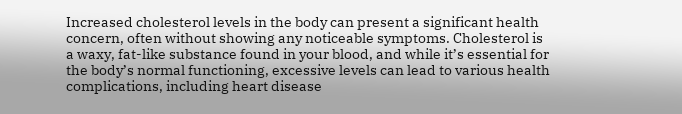Increased cholesterol levels in the body can present a significant health concern, often without showing any noticeable symptoms. Cholesterol is a waxy, fat-like substance found in your blood, and while it’s essential for the body’s normal functioning, excessive levels can lead to various health complications, including heart disease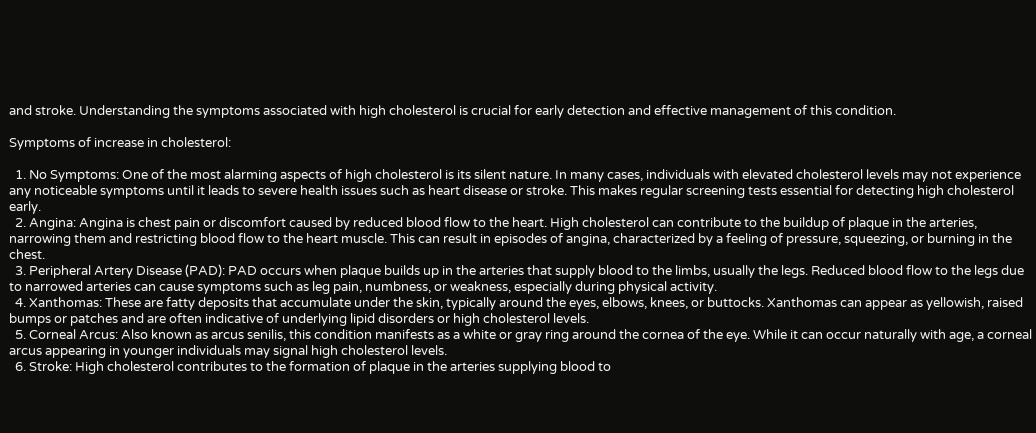and stroke. Understanding the symptoms associated with high cholesterol is crucial for early detection and effective management of this condition.

Symptoms of increase in cholesterol:

  1. No Symptoms: One of the most alarming aspects of high cholesterol is its silent nature. In many cases, individuals with elevated cholesterol levels may not experience any noticeable symptoms until it leads to severe health issues such as heart disease or stroke. This makes regular screening tests essential for detecting high cholesterol early.
  2. Angina: Angina is chest pain or discomfort caused by reduced blood flow to the heart. High cholesterol can contribute to the buildup of plaque in the arteries, narrowing them and restricting blood flow to the heart muscle. This can result in episodes of angina, characterized by a feeling of pressure, squeezing, or burning in the chest.
  3. Peripheral Artery Disease (PAD): PAD occurs when plaque builds up in the arteries that supply blood to the limbs, usually the legs. Reduced blood flow to the legs due to narrowed arteries can cause symptoms such as leg pain, numbness, or weakness, especially during physical activity.
  4. Xanthomas: These are fatty deposits that accumulate under the skin, typically around the eyes, elbows, knees, or buttocks. Xanthomas can appear as yellowish, raised bumps or patches and are often indicative of underlying lipid disorders or high cholesterol levels.
  5. Corneal Arcus: Also known as arcus senilis, this condition manifests as a white or gray ring around the cornea of the eye. While it can occur naturally with age, a corneal arcus appearing in younger individuals may signal high cholesterol levels.
  6. Stroke: High cholesterol contributes to the formation of plaque in the arteries supplying blood to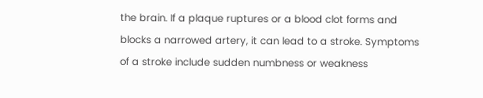the brain. If a plaque ruptures or a blood clot forms and blocks a narrowed artery, it can lead to a stroke. Symptoms of a stroke include sudden numbness or weakness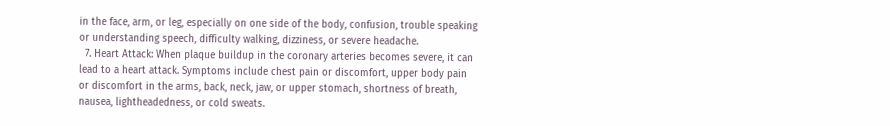in the face, arm, or leg, especially on one side of the body, confusion, trouble speaking or understanding speech, difficulty walking, dizziness, or severe headache.
  7. Heart Attack: When plaque buildup in the coronary arteries becomes severe, it can lead to a heart attack. Symptoms include chest pain or discomfort, upper body pain or discomfort in the arms, back, neck, jaw, or upper stomach, shortness of breath, nausea, lightheadedness, or cold sweats.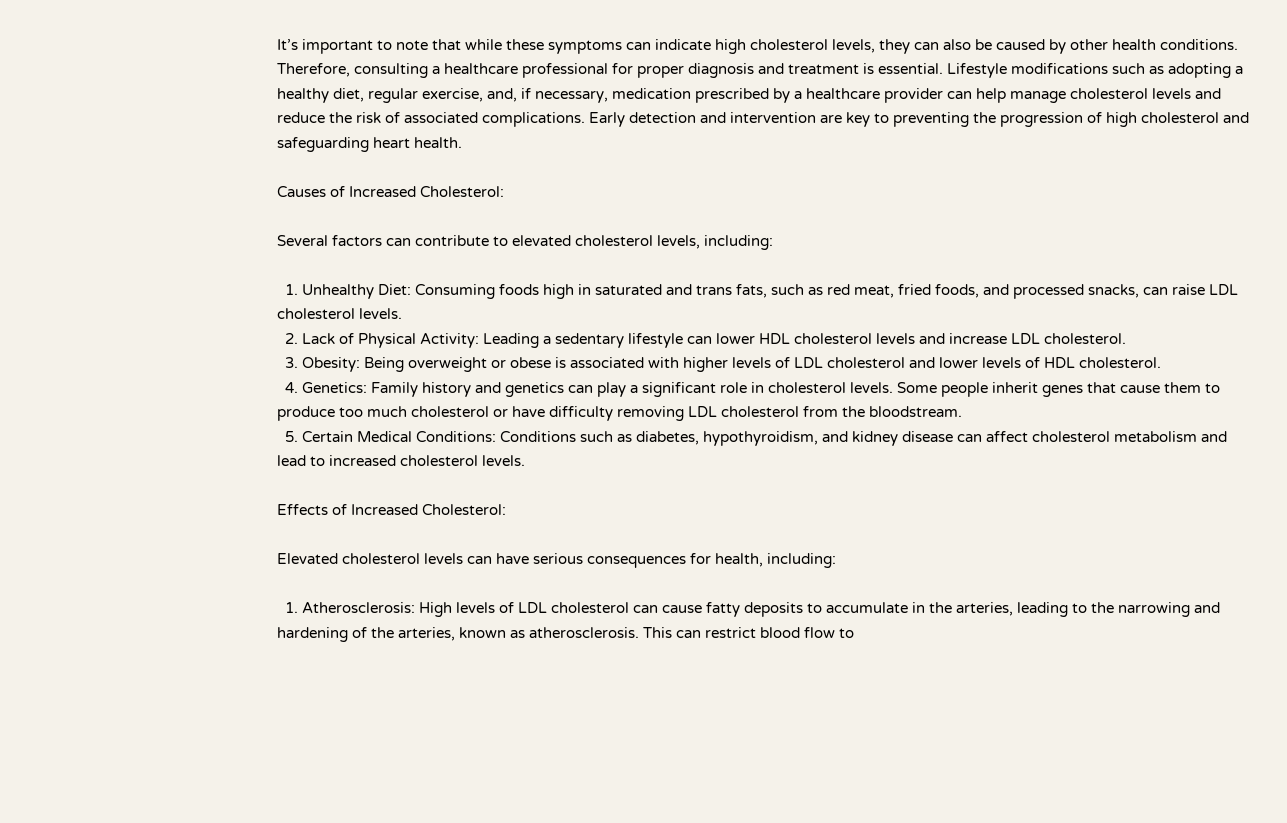It’s important to note that while these symptoms can indicate high cholesterol levels, they can also be caused by other health conditions. Therefore, consulting a healthcare professional for proper diagnosis and treatment is essential. Lifestyle modifications such as adopting a healthy diet, regular exercise, and, if necessary, medication prescribed by a healthcare provider can help manage cholesterol levels and reduce the risk of associated complications. Early detection and intervention are key to preventing the progression of high cholesterol and safeguarding heart health.

Causes of Increased Cholesterol:

Several factors can contribute to elevated cholesterol levels, including:

  1. Unhealthy Diet: Consuming foods high in saturated and trans fats, such as red meat, fried foods, and processed snacks, can raise LDL cholesterol levels.
  2. Lack of Physical Activity: Leading a sedentary lifestyle can lower HDL cholesterol levels and increase LDL cholesterol.
  3. Obesity: Being overweight or obese is associated with higher levels of LDL cholesterol and lower levels of HDL cholesterol.
  4. Genetics: Family history and genetics can play a significant role in cholesterol levels. Some people inherit genes that cause them to produce too much cholesterol or have difficulty removing LDL cholesterol from the bloodstream.
  5. Certain Medical Conditions: Conditions such as diabetes, hypothyroidism, and kidney disease can affect cholesterol metabolism and lead to increased cholesterol levels.

Effects of Increased Cholesterol:

Elevated cholesterol levels can have serious consequences for health, including:

  1. Atherosclerosis: High levels of LDL cholesterol can cause fatty deposits to accumulate in the arteries, leading to the narrowing and hardening of the arteries, known as atherosclerosis. This can restrict blood flow to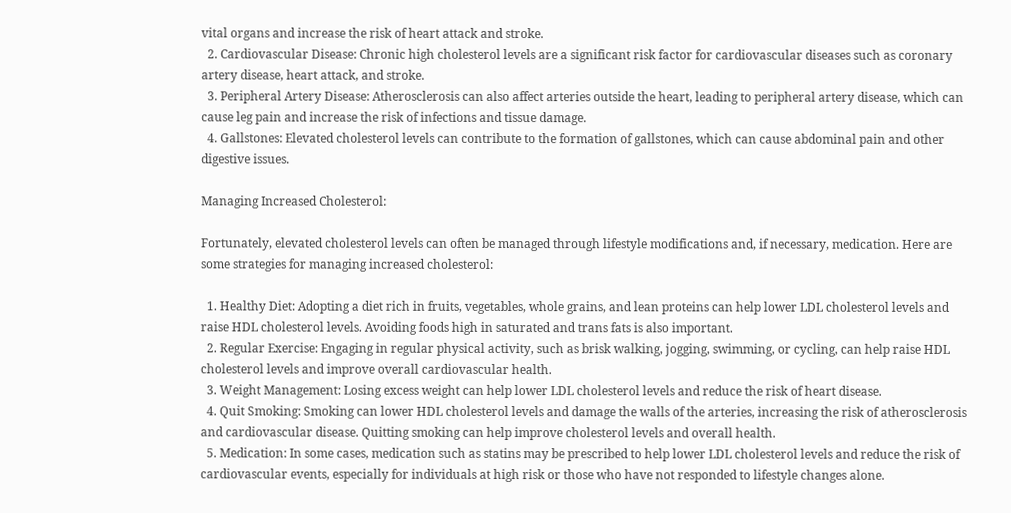vital organs and increase the risk of heart attack and stroke.
  2. Cardiovascular Disease: Chronic high cholesterol levels are a significant risk factor for cardiovascular diseases such as coronary artery disease, heart attack, and stroke.
  3. Peripheral Artery Disease: Atherosclerosis can also affect arteries outside the heart, leading to peripheral artery disease, which can cause leg pain and increase the risk of infections and tissue damage.
  4. Gallstones: Elevated cholesterol levels can contribute to the formation of gallstones, which can cause abdominal pain and other digestive issues.

Managing Increased Cholesterol:

Fortunately, elevated cholesterol levels can often be managed through lifestyle modifications and, if necessary, medication. Here are some strategies for managing increased cholesterol:

  1. Healthy Diet: Adopting a diet rich in fruits, vegetables, whole grains, and lean proteins can help lower LDL cholesterol levels and raise HDL cholesterol levels. Avoiding foods high in saturated and trans fats is also important.
  2. Regular Exercise: Engaging in regular physical activity, such as brisk walking, jogging, swimming, or cycling, can help raise HDL cholesterol levels and improve overall cardiovascular health.
  3. Weight Management: Losing excess weight can help lower LDL cholesterol levels and reduce the risk of heart disease.
  4. Quit Smoking: Smoking can lower HDL cholesterol levels and damage the walls of the arteries, increasing the risk of atherosclerosis and cardiovascular disease. Quitting smoking can help improve cholesterol levels and overall health.
  5. Medication: In some cases, medication such as statins may be prescribed to help lower LDL cholesterol levels and reduce the risk of cardiovascular events, especially for individuals at high risk or those who have not responded to lifestyle changes alone.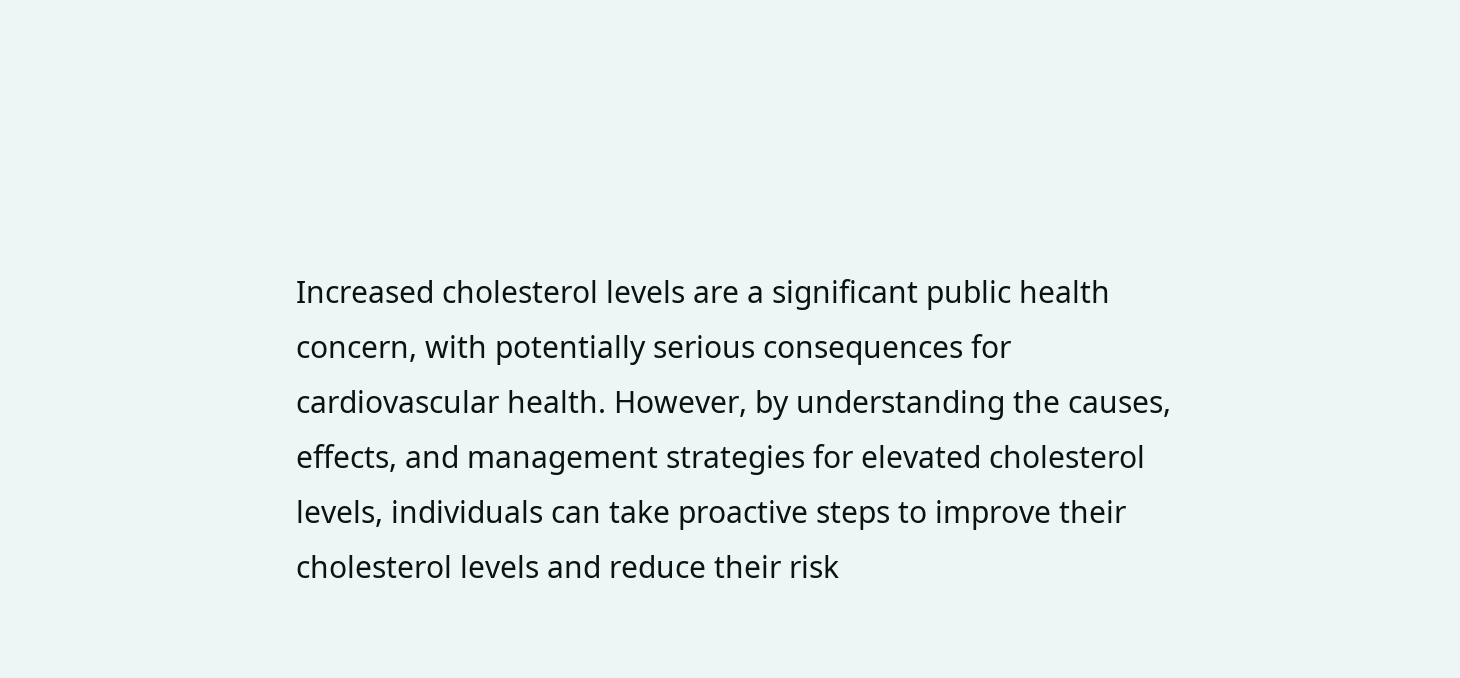Increased cholesterol levels are a significant public health concern, with potentially serious consequences for cardiovascular health. However, by understanding the causes, effects, and management strategies for elevated cholesterol levels, individuals can take proactive steps to improve their cholesterol levels and reduce their risk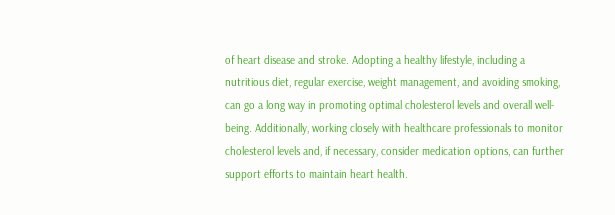of heart disease and stroke. Adopting a healthy lifestyle, including a nutritious diet, regular exercise, weight management, and avoiding smoking, can go a long way in promoting optimal cholesterol levels and overall well-being. Additionally, working closely with healthcare professionals to monitor cholesterol levels and, if necessary, consider medication options, can further support efforts to maintain heart health.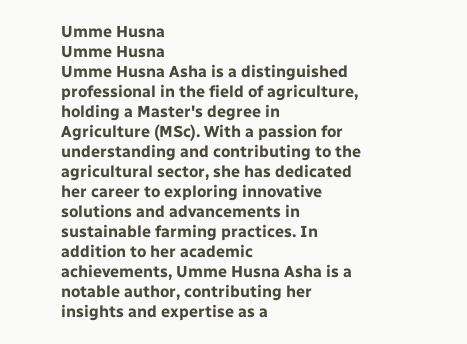Umme Husna
Umme Husna
Umme Husna Asha is a distinguished professional in the field of agriculture, holding a Master's degree in Agriculture (MSc). With a passion for understanding and contributing to the agricultural sector, she has dedicated her career to exploring innovative solutions and advancements in sustainable farming practices. In addition to her academic achievements, Umme Husna Asha is a notable author, contributing her insights and expertise as a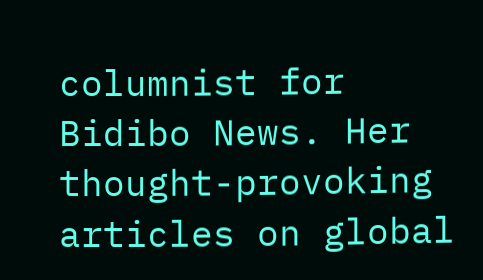columnist for Bidibo News. Her thought-provoking articles on global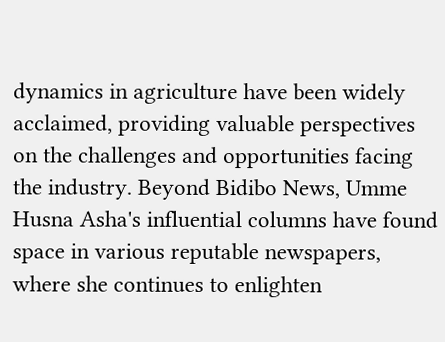dynamics in agriculture have been widely acclaimed, providing valuable perspectives on the challenges and opportunities facing the industry. Beyond Bidibo News, Umme Husna Asha's influential columns have found space in various reputable newspapers, where she continues to enlighten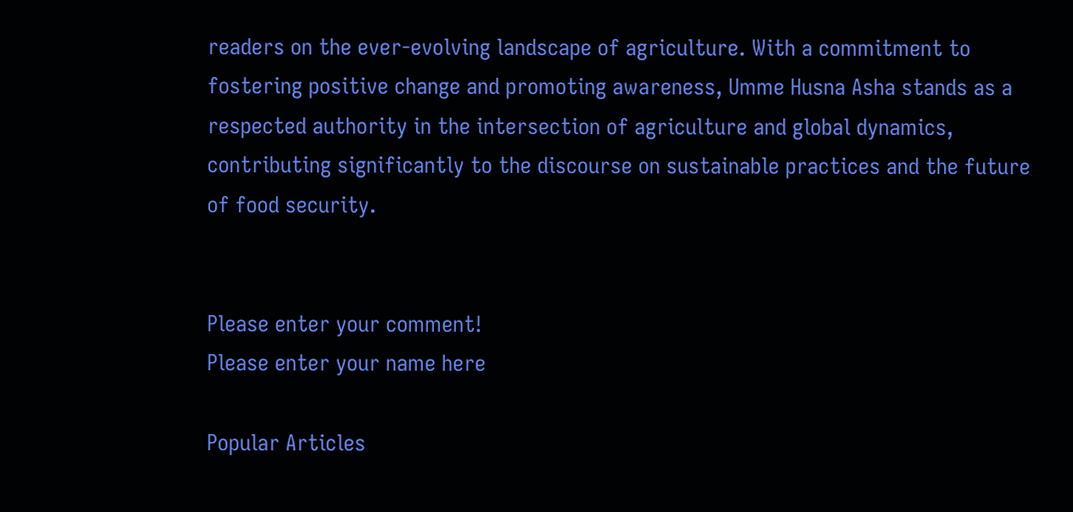readers on the ever-evolving landscape of agriculture. With a commitment to fostering positive change and promoting awareness, Umme Husna Asha stands as a respected authority in the intersection of agriculture and global dynamics, contributing significantly to the discourse on sustainable practices and the future of food security.


Please enter your comment!
Please enter your name here

Popular Articles